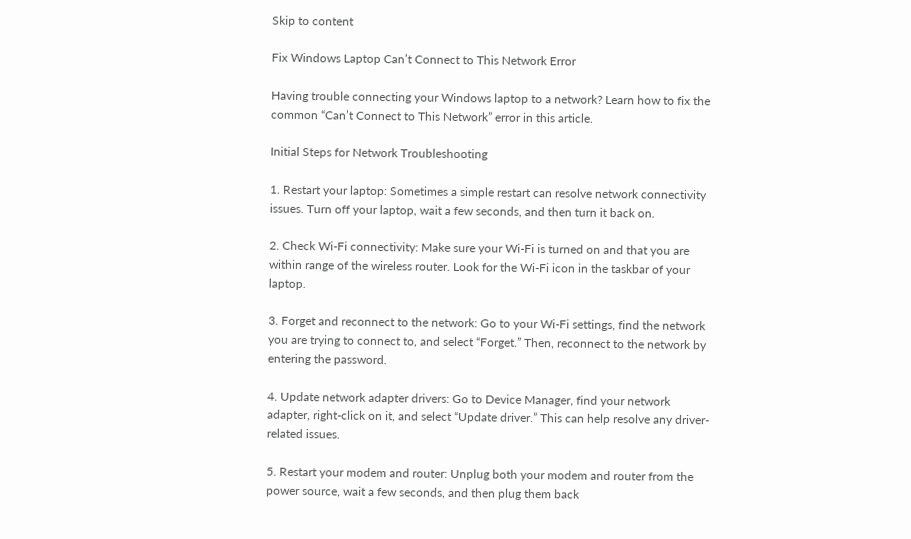Skip to content

Fix Windows Laptop Can’t Connect to This Network Error

Having trouble connecting your Windows laptop to a network? Learn how to fix the common “Can’t Connect to This Network” error in this article.

Initial Steps for Network Troubleshooting

1. Restart your laptop: Sometimes a simple restart can resolve network connectivity issues. Turn off your laptop, wait a few seconds, and then turn it back on.

2. Check Wi-Fi connectivity: Make sure your Wi-Fi is turned on and that you are within range of the wireless router. Look for the Wi-Fi icon in the taskbar of your laptop.

3. Forget and reconnect to the network: Go to your Wi-Fi settings, find the network you are trying to connect to, and select “Forget.” Then, reconnect to the network by entering the password.

4. Update network adapter drivers: Go to Device Manager, find your network adapter, right-click on it, and select “Update driver.” This can help resolve any driver-related issues.

5. Restart your modem and router: Unplug both your modem and router from the power source, wait a few seconds, and then plug them back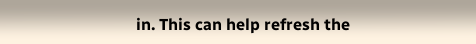in. This can help refresh the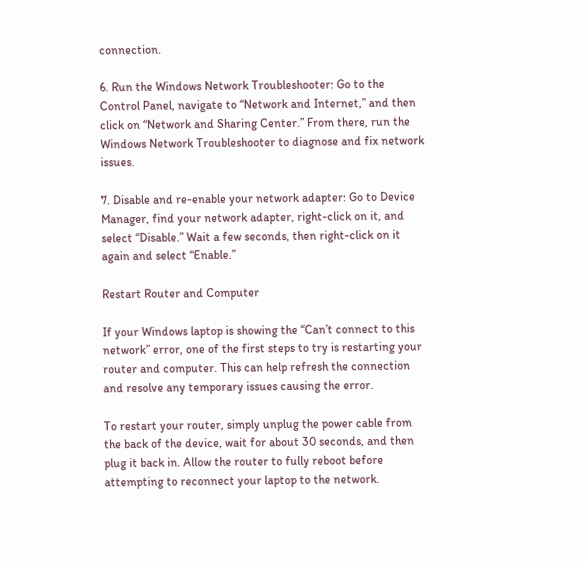connection.

6. Run the Windows Network Troubleshooter: Go to the Control Panel, navigate to “Network and Internet,” and then click on “Network and Sharing Center.” From there, run the Windows Network Troubleshooter to diagnose and fix network issues.

7. Disable and re-enable your network adapter: Go to Device Manager, find your network adapter, right-click on it, and select “Disable.” Wait a few seconds, then right-click on it again and select “Enable.”

Restart Router and Computer

If your Windows laptop is showing the “Can’t connect to this network” error, one of the first steps to try is restarting your router and computer. This can help refresh the connection and resolve any temporary issues causing the error.

To restart your router, simply unplug the power cable from the back of the device, wait for about 30 seconds, and then plug it back in. Allow the router to fully reboot before attempting to reconnect your laptop to the network.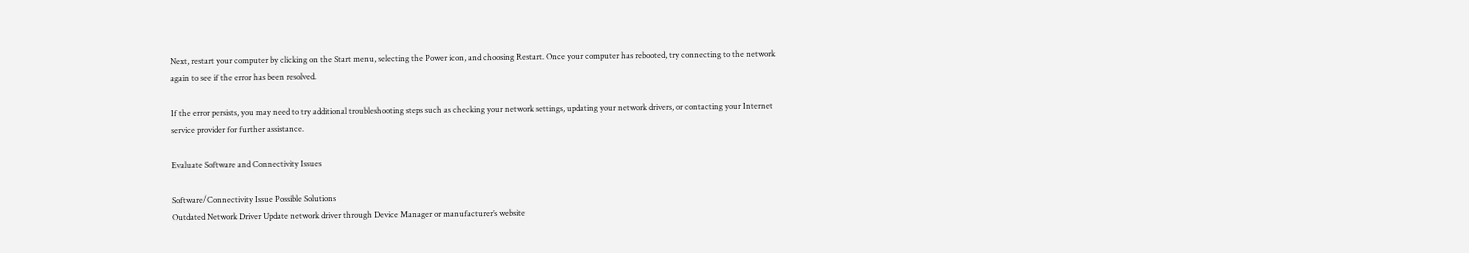Next, restart your computer by clicking on the Start menu, selecting the Power icon, and choosing Restart. Once your computer has rebooted, try connecting to the network again to see if the error has been resolved.

If the error persists, you may need to try additional troubleshooting steps such as checking your network settings, updating your network drivers, or contacting your Internet service provider for further assistance.

Evaluate Software and Connectivity Issues

Software/Connectivity Issue Possible Solutions
Outdated Network Driver Update network driver through Device Manager or manufacturer’s website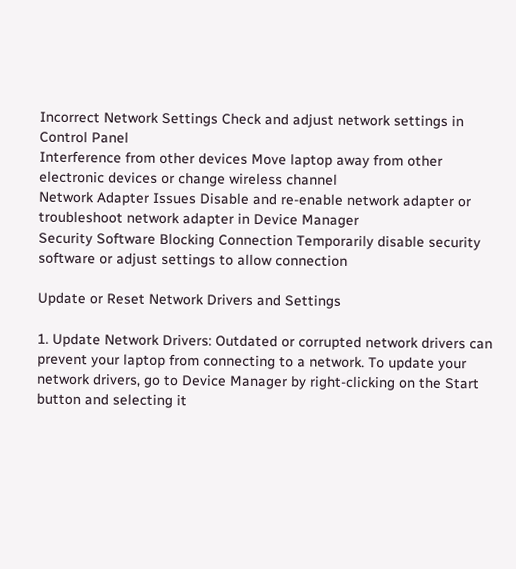Incorrect Network Settings Check and adjust network settings in Control Panel
Interference from other devices Move laptop away from other electronic devices or change wireless channel
Network Adapter Issues Disable and re-enable network adapter or troubleshoot network adapter in Device Manager
Security Software Blocking Connection Temporarily disable security software or adjust settings to allow connection

Update or Reset Network Drivers and Settings

1. Update Network Drivers: Outdated or corrupted network drivers can prevent your laptop from connecting to a network. To update your network drivers, go to Device Manager by right-clicking on the Start button and selecting it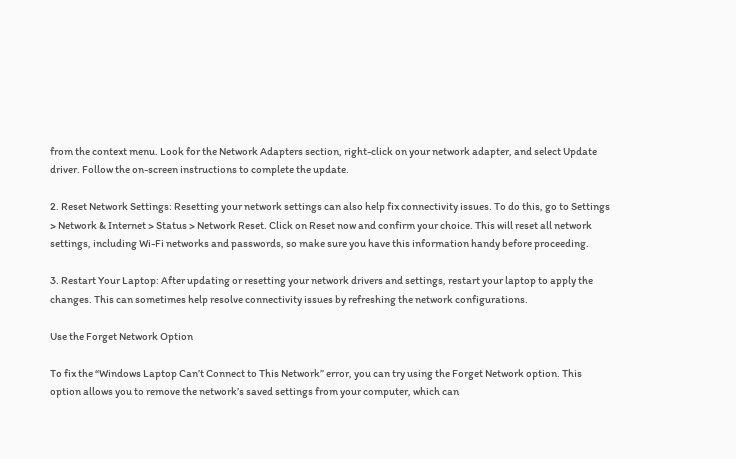from the context menu. Look for the Network Adapters section, right-click on your network adapter, and select Update driver. Follow the on-screen instructions to complete the update.

2. Reset Network Settings: Resetting your network settings can also help fix connectivity issues. To do this, go to Settings > Network & Internet > Status > Network Reset. Click on Reset now and confirm your choice. This will reset all network settings, including Wi-Fi networks and passwords, so make sure you have this information handy before proceeding.

3. Restart Your Laptop: After updating or resetting your network drivers and settings, restart your laptop to apply the changes. This can sometimes help resolve connectivity issues by refreshing the network configurations.

Use the Forget Network Option

To fix the “Windows Laptop Can’t Connect to This Network” error, you can try using the Forget Network option. This option allows you to remove the network’s saved settings from your computer, which can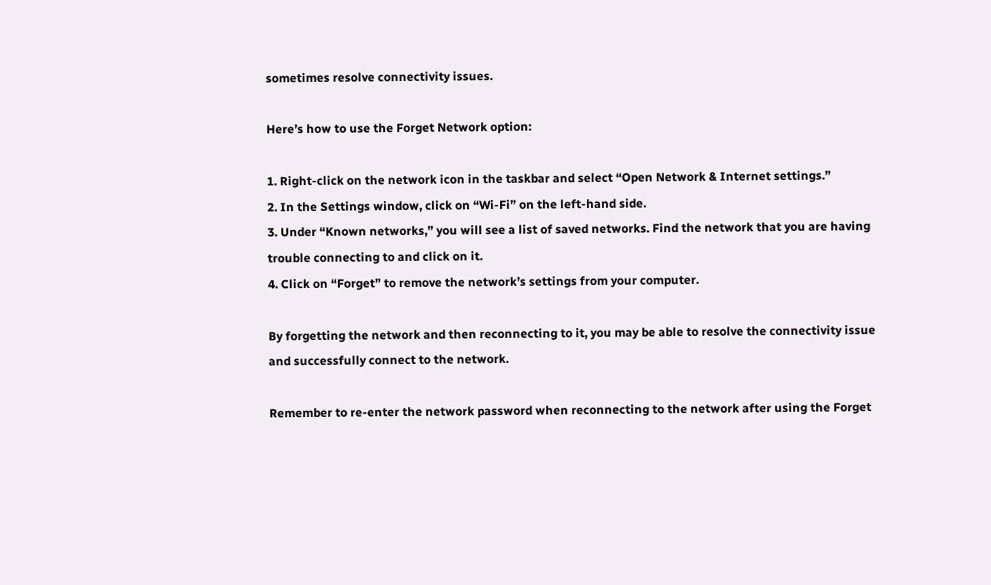sometimes resolve connectivity issues.

Here’s how to use the Forget Network option:

1. Right-click on the network icon in the taskbar and select “Open Network & Internet settings.”
2. In the Settings window, click on “Wi-Fi” on the left-hand side.
3. Under “Known networks,” you will see a list of saved networks. Find the network that you are having trouble connecting to and click on it.
4. Click on “Forget” to remove the network’s settings from your computer.

By forgetting the network and then reconnecting to it, you may be able to resolve the connectivity issue and successfully connect to the network.

Remember to re-enter the network password when reconnecting to the network after using the Forget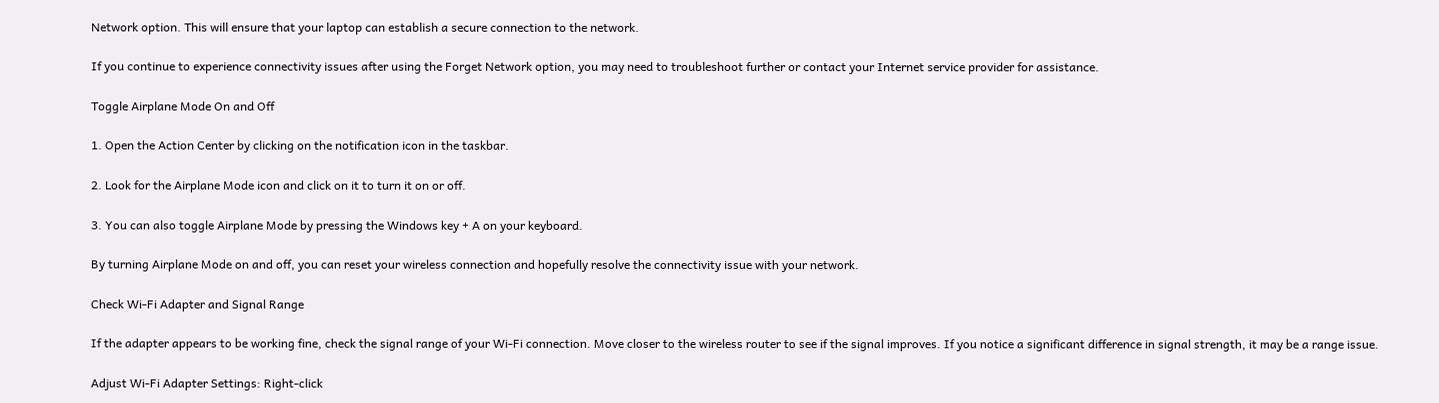Network option. This will ensure that your laptop can establish a secure connection to the network.

If you continue to experience connectivity issues after using the Forget Network option, you may need to troubleshoot further or contact your Internet service provider for assistance.

Toggle Airplane Mode On and Off

1. Open the Action Center by clicking on the notification icon in the taskbar.

2. Look for the Airplane Mode icon and click on it to turn it on or off.

3. You can also toggle Airplane Mode by pressing the Windows key + A on your keyboard.

By turning Airplane Mode on and off, you can reset your wireless connection and hopefully resolve the connectivity issue with your network.

Check Wi-Fi Adapter and Signal Range

If the adapter appears to be working fine, check the signal range of your Wi-Fi connection. Move closer to the wireless router to see if the signal improves. If you notice a significant difference in signal strength, it may be a range issue.

Adjust Wi-Fi Adapter Settings: Right-click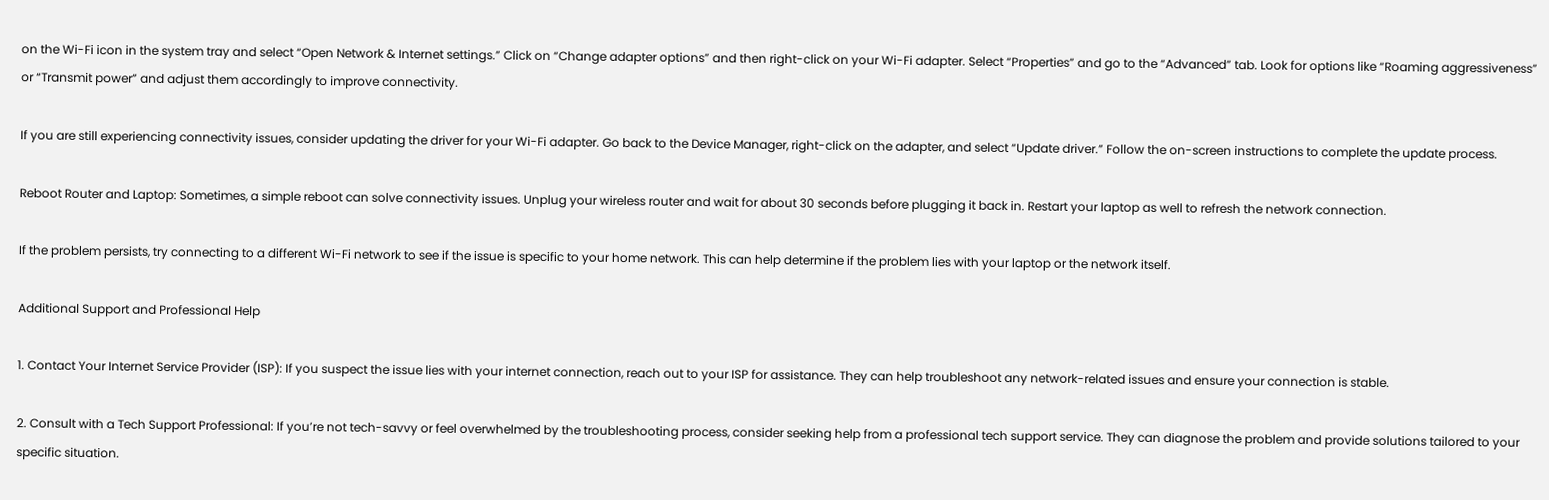on the Wi-Fi icon in the system tray and select “Open Network & Internet settings.” Click on “Change adapter options” and then right-click on your Wi-Fi adapter. Select “Properties” and go to the “Advanced” tab. Look for options like “Roaming aggressiveness” or “Transmit power” and adjust them accordingly to improve connectivity.

If you are still experiencing connectivity issues, consider updating the driver for your Wi-Fi adapter. Go back to the Device Manager, right-click on the adapter, and select “Update driver.” Follow the on-screen instructions to complete the update process.

Reboot Router and Laptop: Sometimes, a simple reboot can solve connectivity issues. Unplug your wireless router and wait for about 30 seconds before plugging it back in. Restart your laptop as well to refresh the network connection.

If the problem persists, try connecting to a different Wi-Fi network to see if the issue is specific to your home network. This can help determine if the problem lies with your laptop or the network itself.

Additional Support and Professional Help

1. Contact Your Internet Service Provider (ISP): If you suspect the issue lies with your internet connection, reach out to your ISP for assistance. They can help troubleshoot any network-related issues and ensure your connection is stable.

2. Consult with a Tech Support Professional: If you’re not tech-savvy or feel overwhelmed by the troubleshooting process, consider seeking help from a professional tech support service. They can diagnose the problem and provide solutions tailored to your specific situation.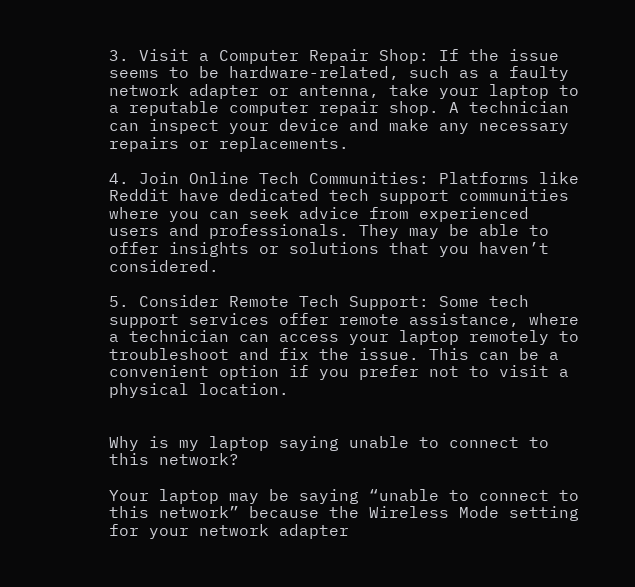3. Visit a Computer Repair Shop: If the issue seems to be hardware-related, such as a faulty network adapter or antenna, take your laptop to a reputable computer repair shop. A technician can inspect your device and make any necessary repairs or replacements.

4. Join Online Tech Communities: Platforms like Reddit have dedicated tech support communities where you can seek advice from experienced users and professionals. They may be able to offer insights or solutions that you haven’t considered.

5. Consider Remote Tech Support: Some tech support services offer remote assistance, where a technician can access your laptop remotely to troubleshoot and fix the issue. This can be a convenient option if you prefer not to visit a physical location.


Why is my laptop saying unable to connect to this network?

Your laptop may be saying “unable to connect to this network” because the Wireless Mode setting for your network adapter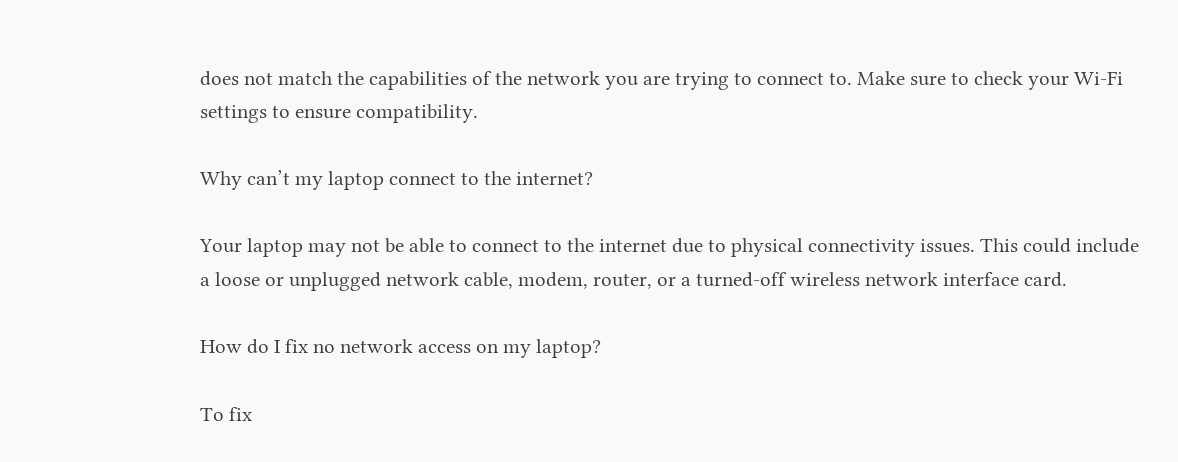does not match the capabilities of the network you are trying to connect to. Make sure to check your Wi-Fi settings to ensure compatibility.

Why can’t my laptop connect to the internet?

Your laptop may not be able to connect to the internet due to physical connectivity issues. This could include a loose or unplugged network cable, modem, router, or a turned-off wireless network interface card.

How do I fix no network access on my laptop?

To fix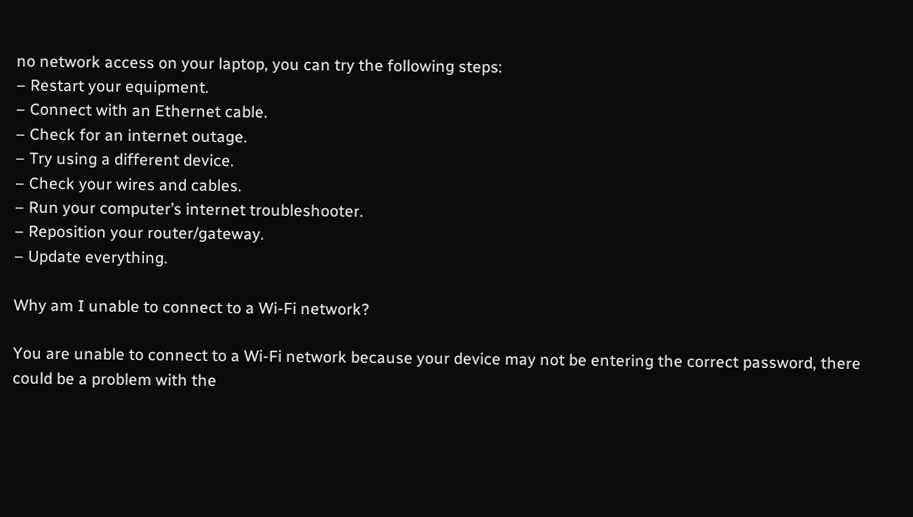no network access on your laptop, you can try the following steps:
– Restart your equipment.
– Connect with an Ethernet cable.
– Check for an internet outage.
– Try using a different device.
– Check your wires and cables.
– Run your computer’s internet troubleshooter.
– Reposition your router/gateway.
– Update everything.

Why am I unable to connect to a Wi-Fi network?

You are unable to connect to a Wi-Fi network because your device may not be entering the correct password, there could be a problem with the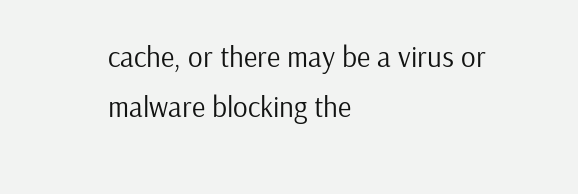cache, or there may be a virus or malware blocking the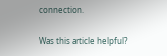connection.

Was this article helpful?